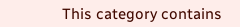This category contains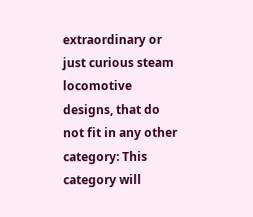extraordinary or just curious steam locomotive designs, that do not fit in any other category: This category will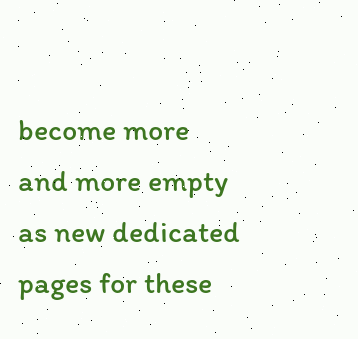become more and more empty as new dedicated pages for these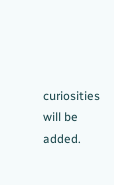curiosities will be added.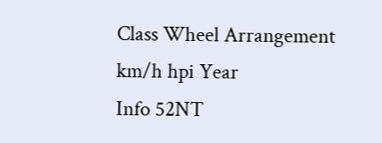Class Wheel Arrangement km/h hpi Year
Info 52NT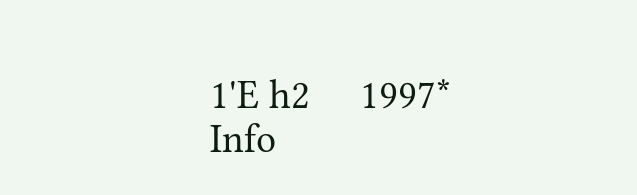1'E h2     1997*
Info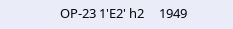OP-23 1'E2' h2     1949